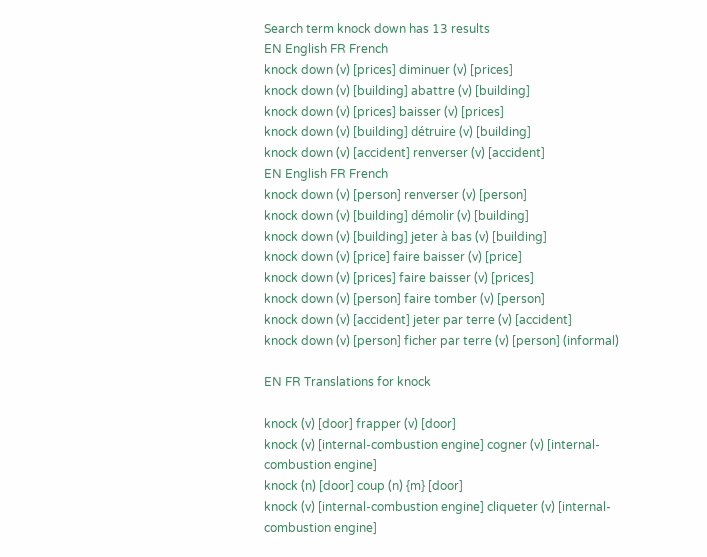Search term knock down has 13 results
EN English FR French
knock down (v) [prices] diminuer (v) [prices]
knock down (v) [building] abattre (v) [building]
knock down (v) [prices] baisser (v) [prices]
knock down (v) [building] détruire (v) [building]
knock down (v) [accident] renverser (v) [accident]
EN English FR French
knock down (v) [person] renverser (v) [person]
knock down (v) [building] démolir (v) [building]
knock down (v) [building] jeter à bas (v) [building]
knock down (v) [price] faire baisser (v) [price]
knock down (v) [prices] faire baisser (v) [prices]
knock down (v) [person] faire tomber (v) [person]
knock down (v) [accident] jeter par terre (v) [accident]
knock down (v) [person] ficher par terre (v) [person] (informal)

EN FR Translations for knock

knock (v) [door] frapper (v) [door]
knock (v) [internal-combustion engine] cogner (v) [internal-combustion engine]
knock (n) [door] coup (n) {m} [door]
knock (v) [internal-combustion engine] cliqueter (v) [internal-combustion engine]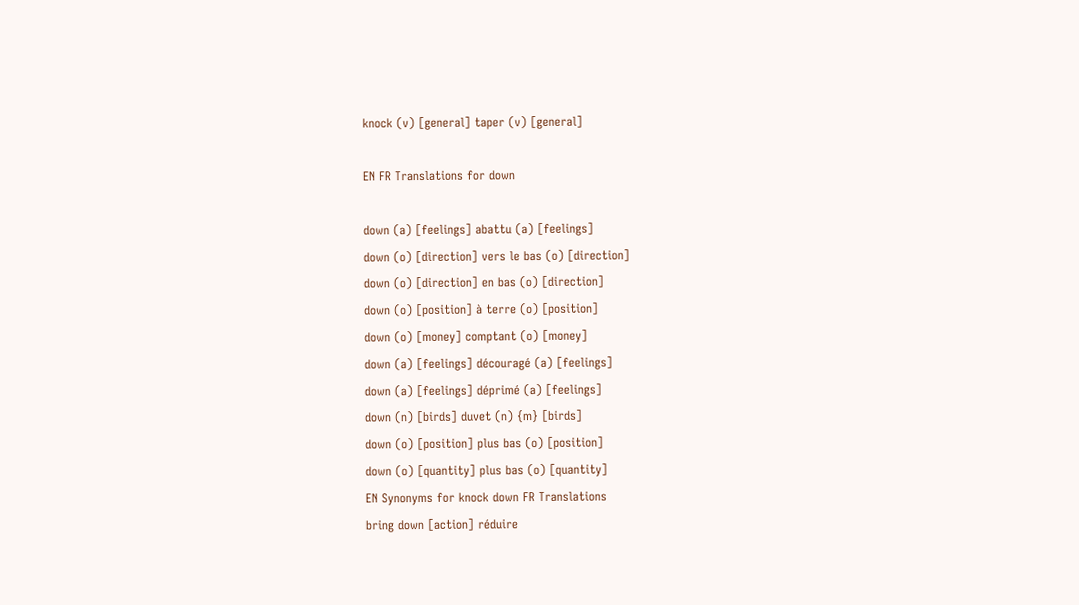knock (v) [general] taper (v) [general]

EN FR Translations for down

down (a) [feelings] abattu (a) [feelings]
down (o) [direction] vers le bas (o) [direction]
down (o) [direction] en bas (o) [direction]
down (o) [position] à terre (o) [position]
down (o) [money] comptant (o) [money]
down (a) [feelings] découragé (a) [feelings]
down (a) [feelings] déprimé (a) [feelings]
down (n) [birds] duvet (n) {m} [birds]
down (o) [position] plus bas (o) [position]
down (o) [quantity] plus bas (o) [quantity]
EN Synonyms for knock down FR Translations
bring down [action] réduire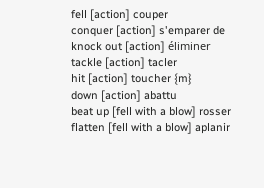fell [action] couper
conquer [action] s'emparer de
knock out [action] éliminer
tackle [action] tacler
hit [action] toucher {m}
down [action] abattu
beat up [fell with a blow] rosser
flatten [fell with a blow] aplanir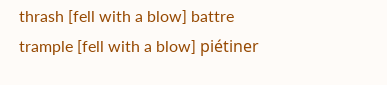thrash [fell with a blow] battre
trample [fell with a blow] piétiner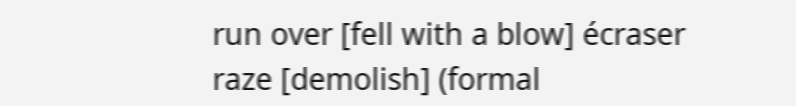run over [fell with a blow] écraser
raze [demolish] (formal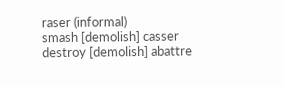raser (informal)
smash [demolish] casser
destroy [demolish] abattre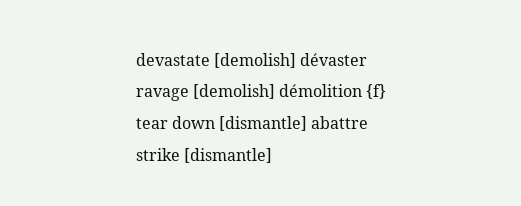devastate [demolish] dévaster
ravage [demolish] démolition {f}
tear down [dismantle] abattre
strike [dismantle]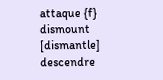attaque {f}
dismount [dismantle] descendre